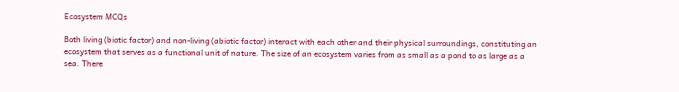Ecosystem MCQs

Both living (biotic factor) and non-living (abiotic factor) interact with each other and their physical surroundings, constituting an ecosystem that serves as a functional unit of nature. The size of an ecosystem varies from as small as a pond to as large as a sea. There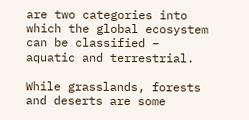are two categories into which the global ecosystem can be classified – aquatic and terrestrial.

While grasslands, forests and deserts are some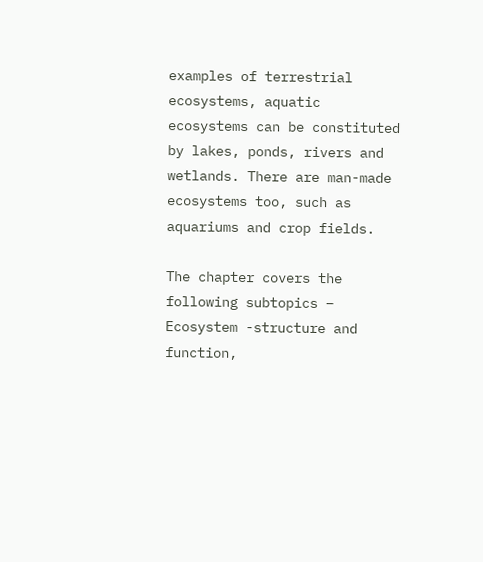examples of terrestrial ecosystems, aquatic ecosystems can be constituted by lakes, ponds, rivers and wetlands. There are man-made ecosystems too, such as aquariums and crop fields.

The chapter covers the following subtopics – Ecosystem -structure and function,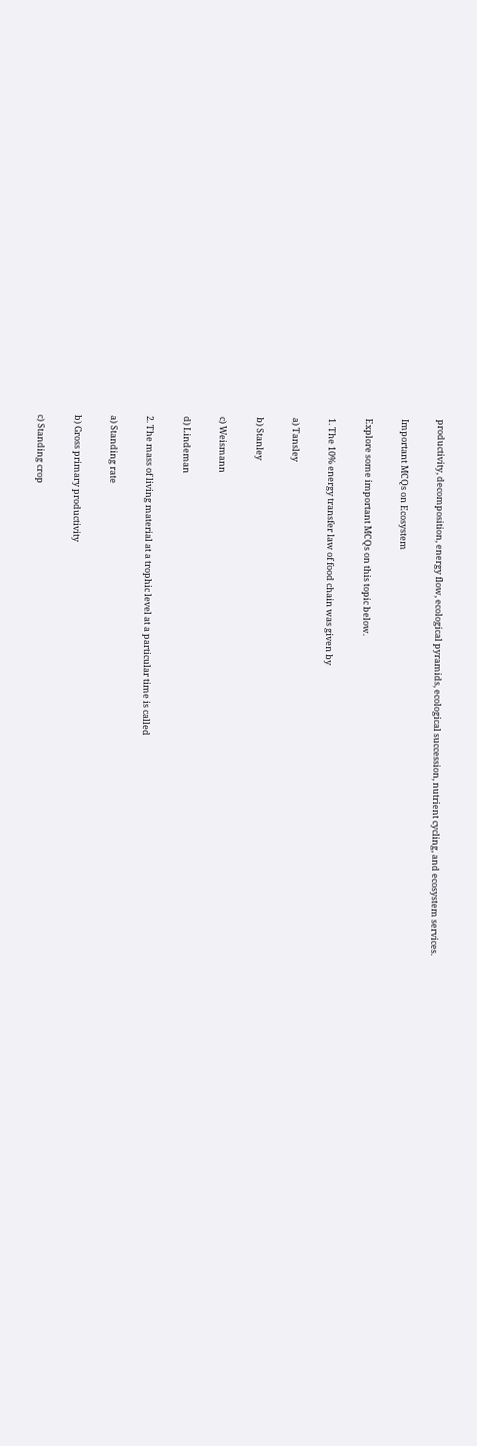productivity, decomposition, energy flow, ecological pyramids, ecological succession, nutrient cycling, and ecosystem services.

Important MCQs on Ecosystem

Explore some important MCQs on this topic below.

1. The 10% energy transfer law of food chain was given by

a) Tansley

b) Stanley

c) Weismann

d) Lindeman

2. The mass of living material at a trophic level at a particular time is called

a) Standing rate

b) Gross primary productivity

c) Standing crop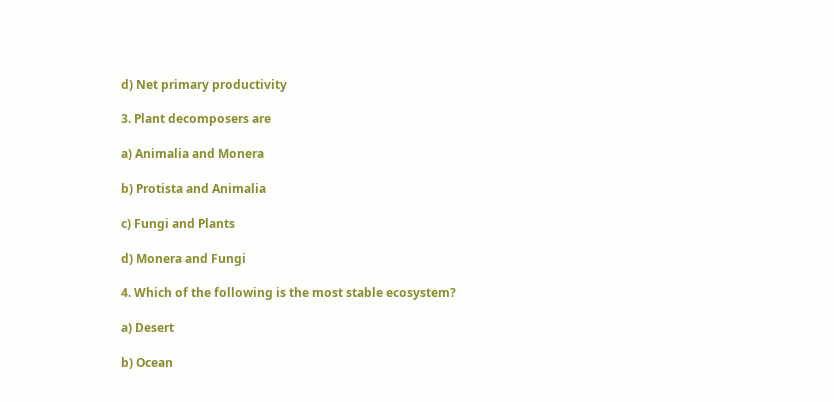d) Net primary productivity

3. Plant decomposers are

a) Animalia and Monera

b) Protista and Animalia

c) Fungi and Plants

d) Monera and Fungi

4. Which of the following is the most stable ecosystem?

a) Desert

b) Ocean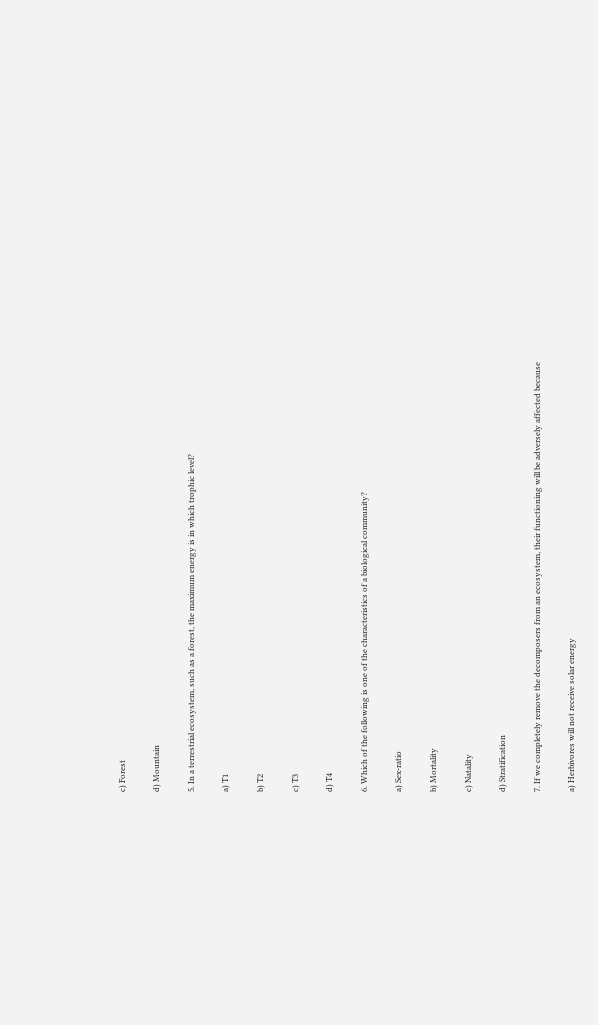c) Forest

d) Mountain

5. In a terrestrial ecosystem, such as a forest, the maximum energy is in which trophic level?

a) T1

b) T2

c) T3

d) T4

6. Which of the following is one of the characteristics of a biological community?

a) Sex-ratio

b) Mortality

c) Natality

d) Stratification

7. If we completely remove the decomposers from an ecosystem, their functioning will be adversely affected because

a) Herbivores will not receive solar energy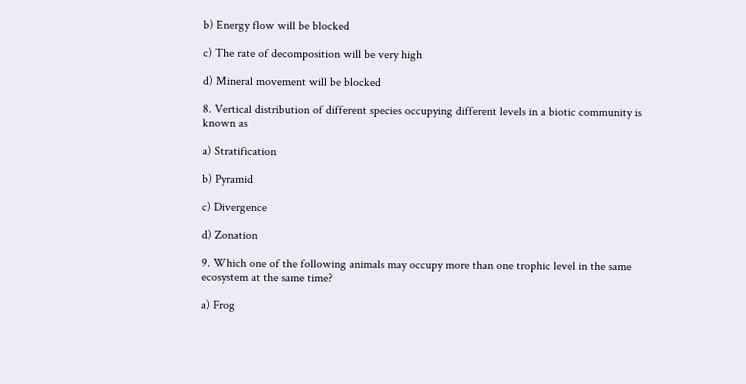b) Energy flow will be blocked

c) The rate of decomposition will be very high

d) Mineral movement will be blocked

8. Vertical distribution of different species occupying different levels in a biotic community is known as

a) Stratification

b) Pyramid

c) Divergence

d) Zonation

9. Which one of the following animals may occupy more than one trophic level in the same ecosystem at the same time?

a) Frog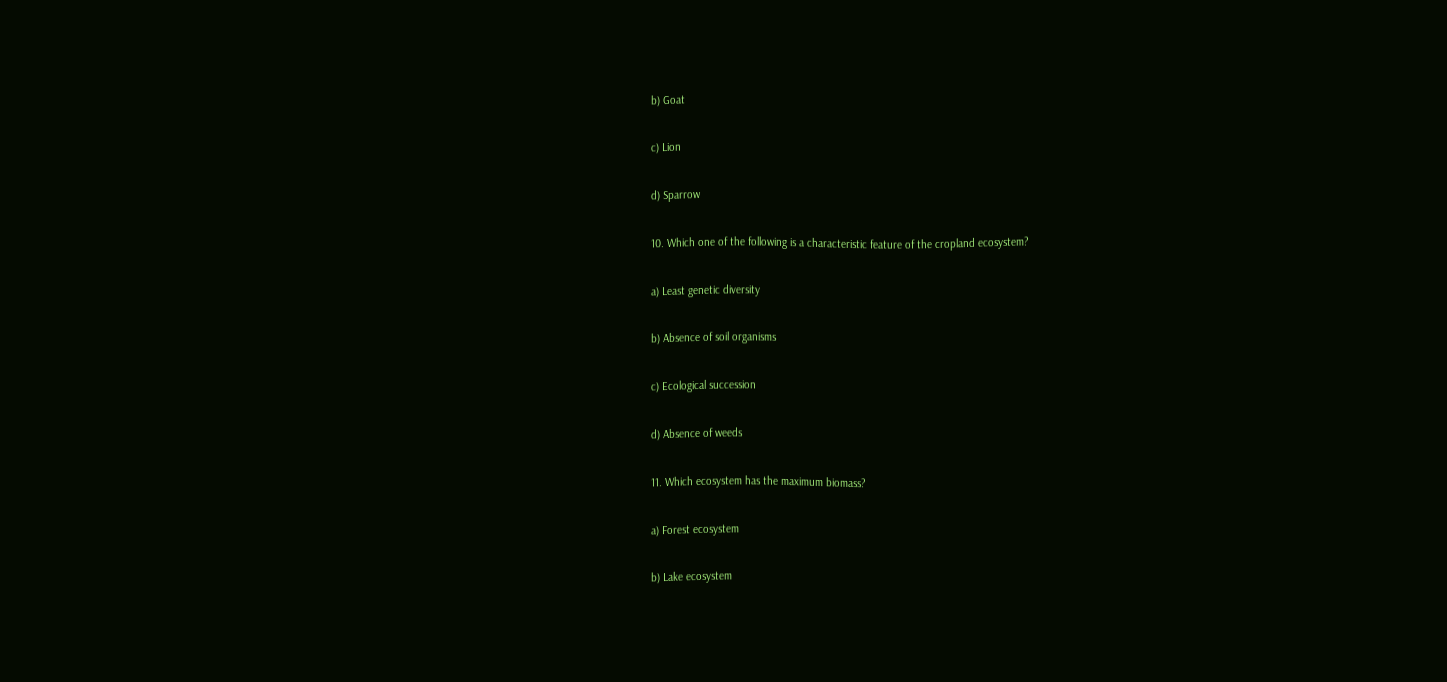b) Goat

c) Lion

d) Sparrow

10. Which one of the following is a characteristic feature of the cropland ecosystem?

a) Least genetic diversity

b) Absence of soil organisms

c) Ecological succession

d) Absence of weeds

11. Which ecosystem has the maximum biomass?

a) Forest ecosystem

b) Lake ecosystem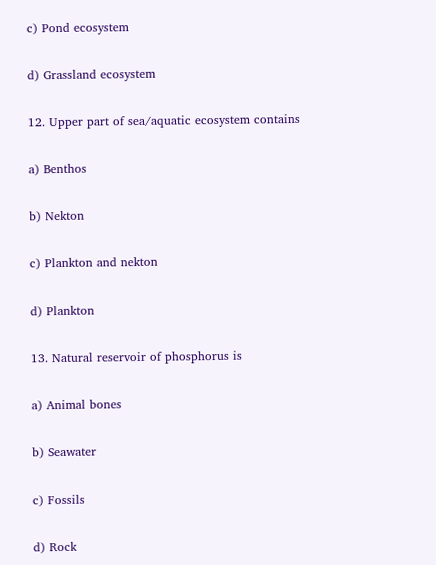c) Pond ecosystem

d) Grassland ecosystem

12. Upper part of sea/aquatic ecosystem contains

a) Benthos

b) Nekton

c) Plankton and nekton

d) Plankton

13. Natural reservoir of phosphorus is

a) Animal bones

b) Seawater

c) Fossils

d) Rock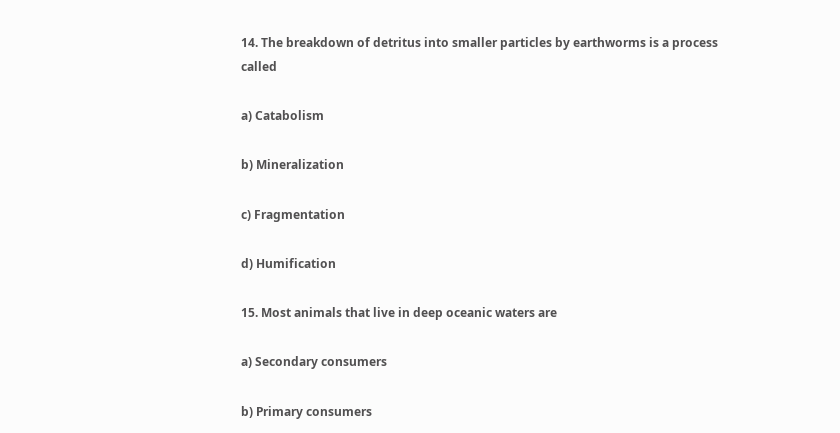14. The breakdown of detritus into smaller particles by earthworms is a process called

a) Catabolism

b) Mineralization

c) Fragmentation

d) Humification

15. Most animals that live in deep oceanic waters are

a) Secondary consumers

b) Primary consumers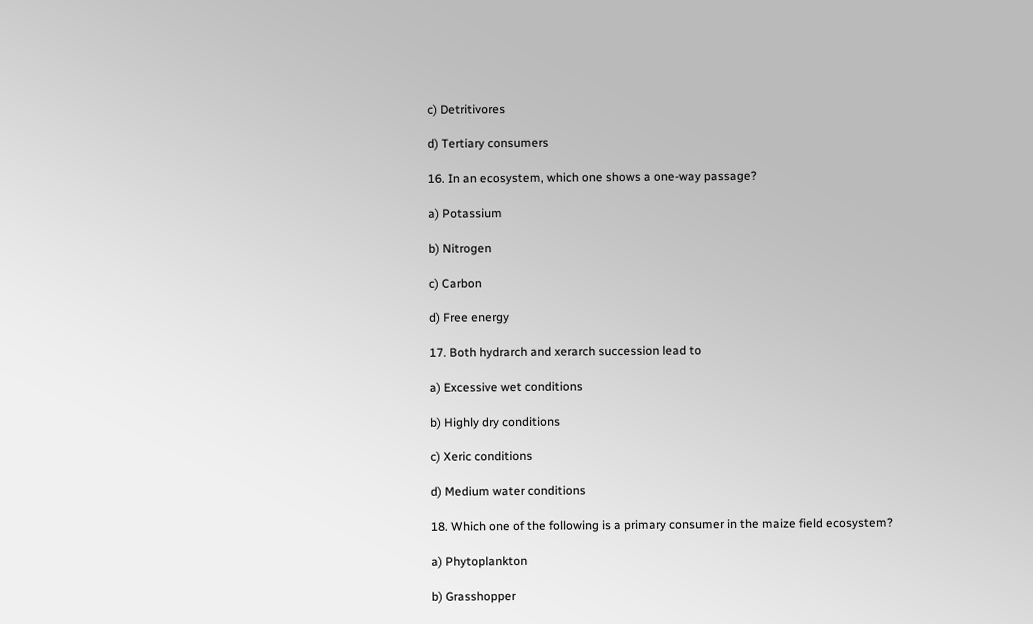c) Detritivores

d) Tertiary consumers

16. In an ecosystem, which one shows a one-way passage?

a) Potassium

b) Nitrogen

c) Carbon

d) Free energy

17. Both hydrarch and xerarch succession lead to

a) Excessive wet conditions

b) Highly dry conditions

c) Xeric conditions

d) Medium water conditions

18. Which one of the following is a primary consumer in the maize field ecosystem?

a) Phytoplankton

b) Grasshopper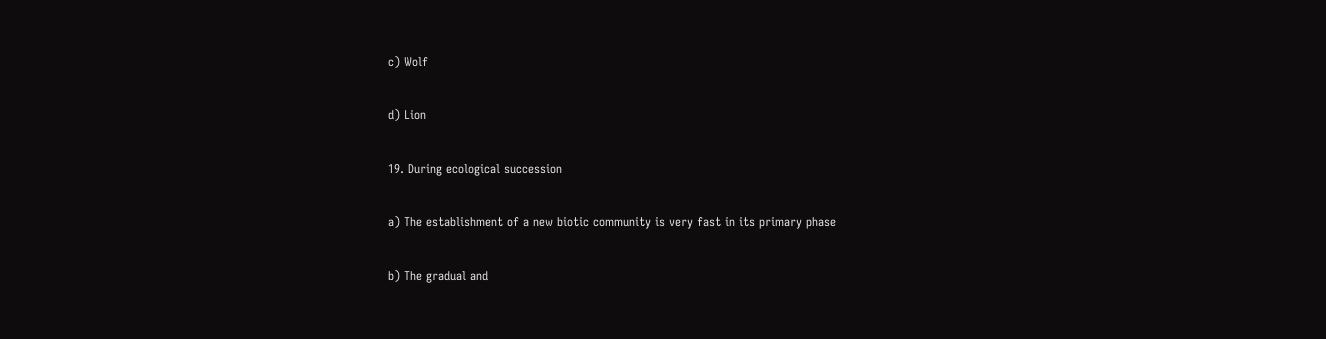c) Wolf

d) Lion

19. During ecological succession

a) The establishment of a new biotic community is very fast in its primary phase

b) The gradual and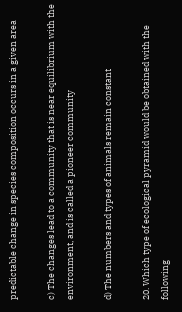predictable change in species composition occurs in a given area

c) The changes lead to a community that is near equilibrium with the environment, and is called a pioneer community

d) The numbers and types of animals remain constant

20. Which type of ecological pyramid would be obtained with the following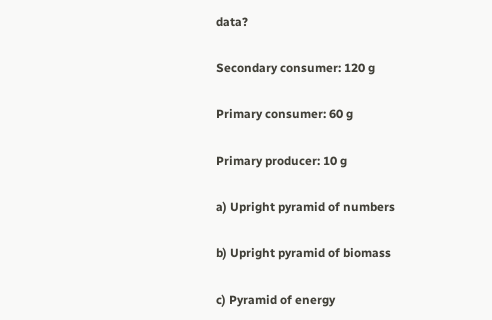data?

Secondary consumer: 120 g

Primary consumer: 60 g

Primary producer: 10 g

a) Upright pyramid of numbers

b) Upright pyramid of biomass

c) Pyramid of energy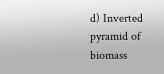d) Inverted pyramid of biomass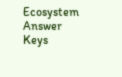Ecosystem Answer Keys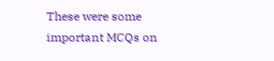These were some important MCQs on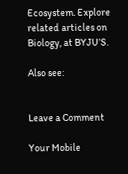Ecosystem. Explore related articles on Biology, at BYJU’S.

Also see:


Leave a Comment

Your Mobile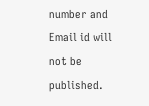number and Email id will not be published.